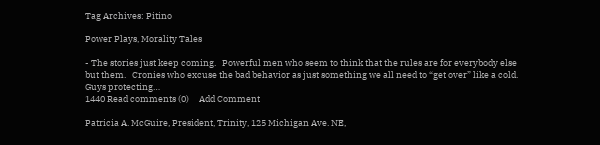Tag Archives: Pitino

Power Plays, Morality Tales

- The stories just keep coming.   Powerful men who seem to think that the rules are for everybody else but them.   Cronies who excuse the bad behavior as just something we all need to “get over” like a cold.  Guys protecting…
1440 Read comments (0)     Add Comment

Patricia A. McGuire, President, Trinity, 125 Michigan Ave. NE,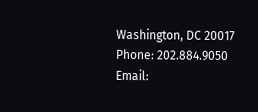Washington, DC 20017
Phone: 202.884.9050   Email: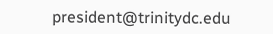president@trinitydc.edu